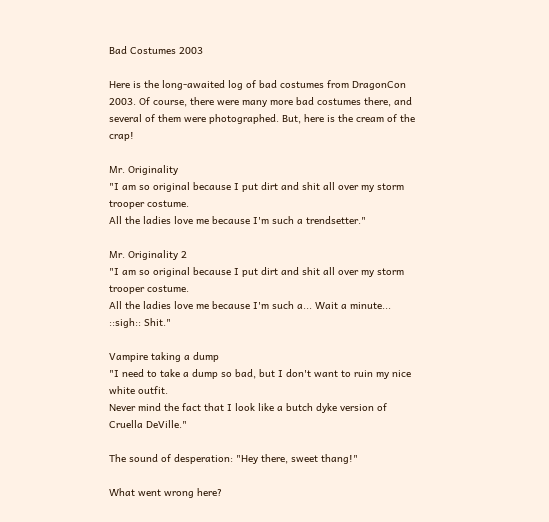Bad Costumes 2003

Here is the long-awaited log of bad costumes from DragonCon 2003. Of course, there were many more bad costumes there, and several of them were photographed. But, here is the cream of the crap!

Mr. Originality
"I am so original because I put dirt and shit all over my storm trooper costume.
All the ladies love me because I'm such a trendsetter."

Mr. Originality 2
"I am so original because I put dirt and shit all over my storm trooper costume.
All the ladies love me because I'm such a... Wait a minute... ::sigh:: Shit."

Vampire taking a dump
"I need to take a dump so bad, but I don't want to ruin my nice white outfit.
Never mind the fact that I look like a butch dyke version of Cruella DeVille."

The sound of desperation: "Hey there, sweet thang!"

What went wrong here?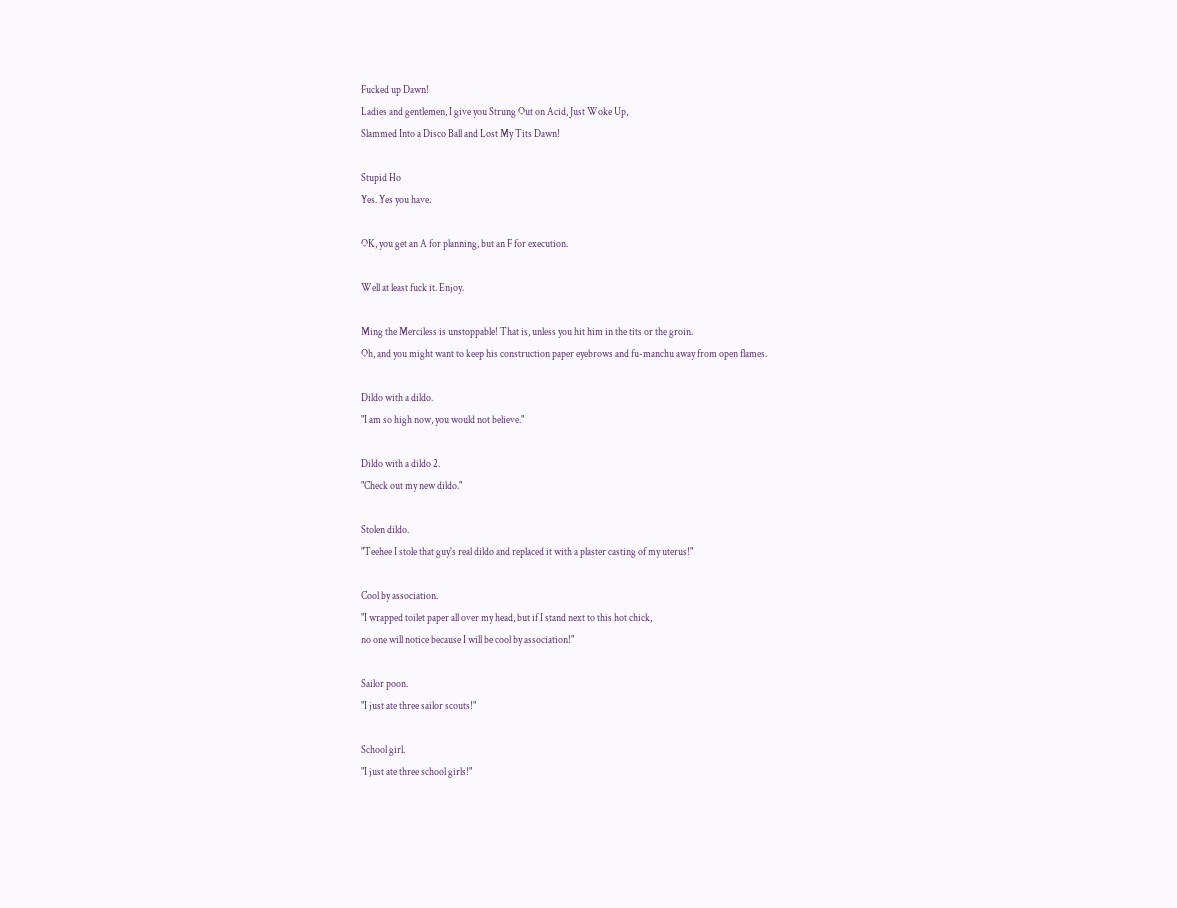Fucked up Dawn!
Ladies and gentlemen, I give you Strung Out on Acid, Just Woke Up,
Slammed Into a Disco Ball and Lost My Tits Dawn!

Stupid Ho
Yes. Yes you have.

OK, you get an A for planning, but an F for execution.

Well at least fuck it. Enjoy.

Ming the Merciless is unstoppable! That is, unless you hit him in the tits or the groin.
Oh, and you might want to keep his construction paper eyebrows and fu-manchu away from open flames.

Dildo with a dildo.
"I am so high now, you would not believe."

Dildo with a dildo 2.
"Check out my new dildo."

Stolen dildo.
"Teehee I stole that guy's real dildo and replaced it with a plaster casting of my uterus!"

Cool by association.
"I wrapped toilet paper all over my head, but if I stand next to this hot chick,
no one will notice because I will be cool by association!"

Sailor poon.
"I just ate three sailor scouts!"

School girl.
"I just ate three school girls!"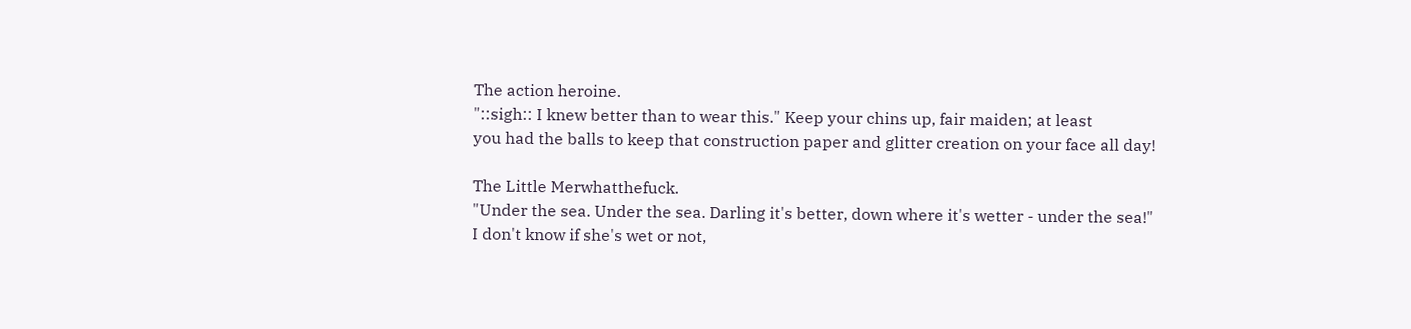The action heroine.
"::sigh:: I knew better than to wear this." Keep your chins up, fair maiden; at least
you had the balls to keep that construction paper and glitter creation on your face all day!

The Little Merwhatthefuck.
"Under the sea. Under the sea. Darling it's better, down where it's wetter - under the sea!"
I don't know if she's wet or not,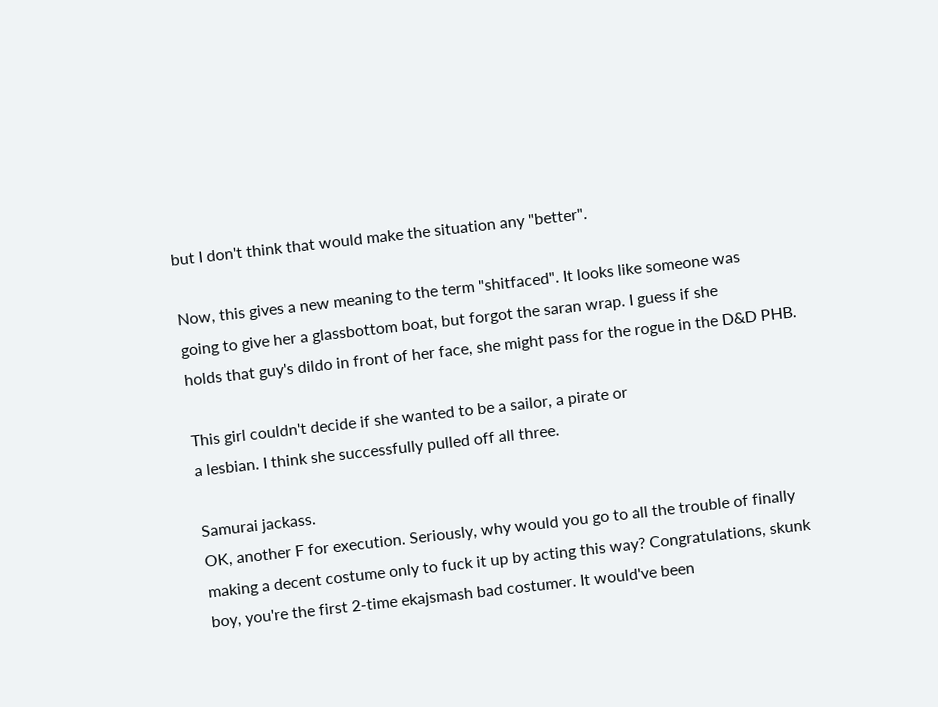but I don't think that would make the situation any "better".

Now, this gives a new meaning to the term "shitfaced". It looks like someone was
going to give her a glassbottom boat, but forgot the saran wrap. I guess if she
holds that guy's dildo in front of her face, she might pass for the rogue in the D&D PHB.

This girl couldn't decide if she wanted to be a sailor, a pirate or
a lesbian. I think she successfully pulled off all three.

Samurai jackass.
OK, another F for execution. Seriously, why would you go to all the trouble of finally
making a decent costume only to fuck it up by acting this way? Congratulations, skunk
boy, you're the first 2-time ekajsmash bad costumer. It would've been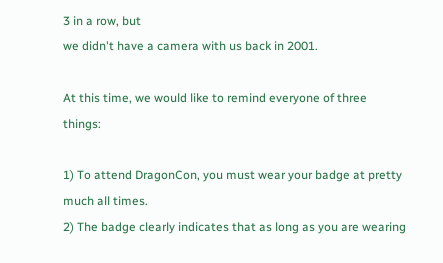3 in a row, but
we didn't have a camera with us back in 2001.

At this time, we would like to remind everyone of three things:

1) To attend DragonCon, you must wear your badge at pretty much all times.
2) The badge clearly indicates that as long as you are wearing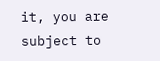it, you are subject to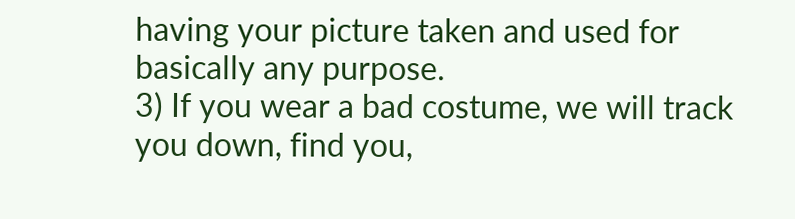having your picture taken and used for basically any purpose.
3) If you wear a bad costume, we will track you down, find you,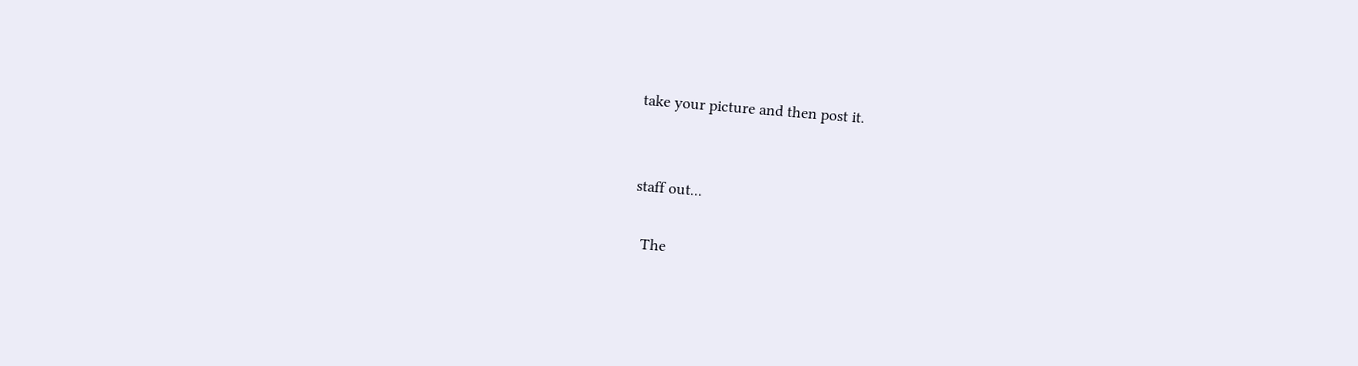take your picture and then post it.


staff out...

  The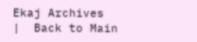Ekaj Archives  |  Back to Main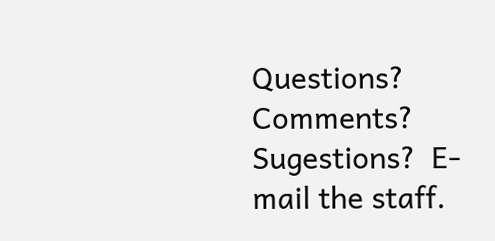Questions? Comments? Sugestions?  E-mail the staff.